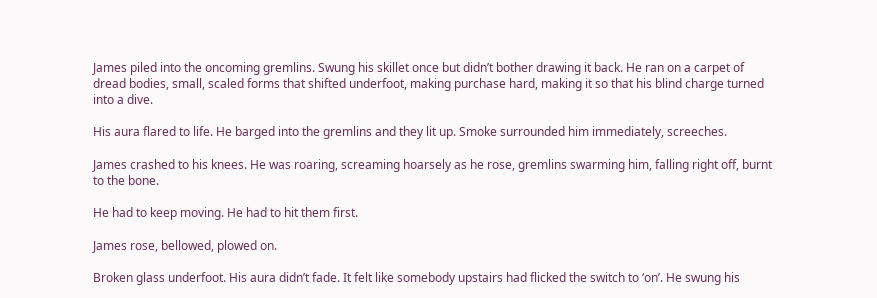James piled into the oncoming gremlins. Swung his skillet once but didn’t bother drawing it back. He ran on a carpet of dread bodies, small, scaled forms that shifted underfoot, making purchase hard, making it so that his blind charge turned into a dive.

His aura flared to life. He barged into the gremlins and they lit up. Smoke surrounded him immediately, screeches.

James crashed to his knees. He was roaring, screaming hoarsely as he rose, gremlins swarming him, falling right off, burnt to the bone.

He had to keep moving. He had to hit them first.

James rose, bellowed, plowed on.

Broken glass underfoot. His aura didn’t fade. It felt like somebody upstairs had flicked the switch to ‘on’. He swung his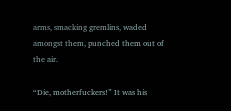arms, smacking gremlins, waded amongst them, punched them out of the air.

“Die, motherfuckers!” It was his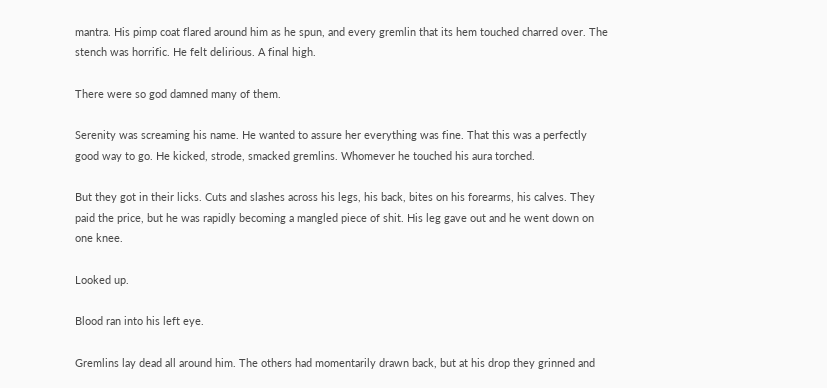mantra. His pimp coat flared around him as he spun, and every gremlin that its hem touched charred over. The stench was horrific. He felt delirious. A final high.

There were so god damned many of them.

Serenity was screaming his name. He wanted to assure her everything was fine. That this was a perfectly good way to go. He kicked, strode, smacked gremlins. Whomever he touched his aura torched.

But they got in their licks. Cuts and slashes across his legs, his back, bites on his forearms, his calves. They paid the price, but he was rapidly becoming a mangled piece of shit. His leg gave out and he went down on one knee.

Looked up.

Blood ran into his left eye.

Gremlins lay dead all around him. The others had momentarily drawn back, but at his drop they grinned and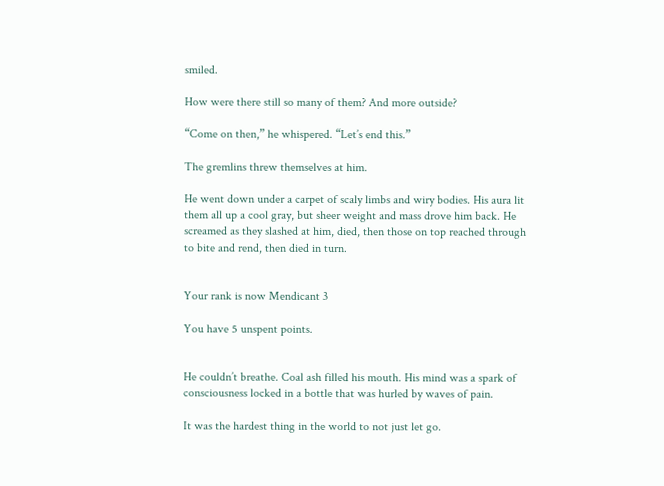smiled.

How were there still so many of them? And more outside?

“Come on then,” he whispered. “Let’s end this.”

The gremlins threw themselves at him.

He went down under a carpet of scaly limbs and wiry bodies. His aura lit them all up a cool gray, but sheer weight and mass drove him back. He screamed as they slashed at him, died, then those on top reached through to bite and rend, then died in turn.


Your rank is now Mendicant 3

You have 5 unspent points.


He couldn’t breathe. Coal ash filled his mouth. His mind was a spark of consciousness locked in a bottle that was hurled by waves of pain.

It was the hardest thing in the world to not just let go.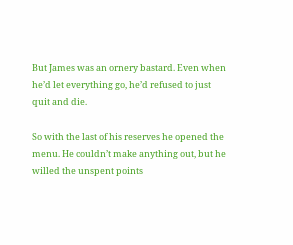But James was an ornery bastard. Even when he’d let everything go, he’d refused to just quit and die.

So with the last of his reserves he opened the menu. He couldn’t make anything out, but he willed the unspent points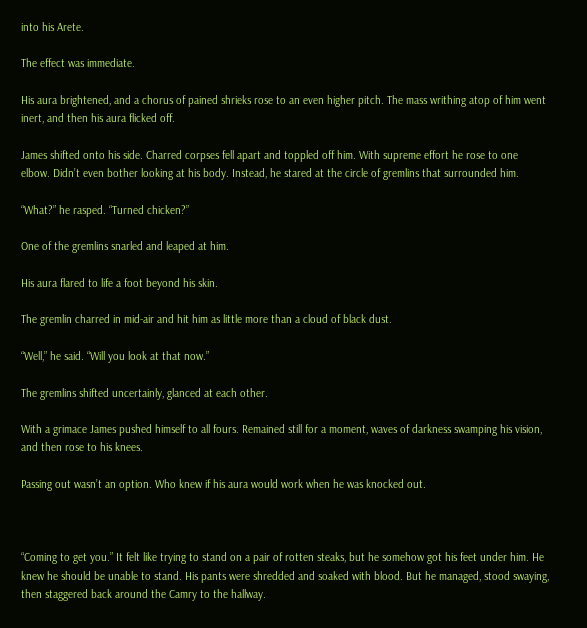into his Arete.

The effect was immediate.

His aura brightened, and a chorus of pained shrieks rose to an even higher pitch. The mass writhing atop of him went inert, and then his aura flicked off.

James shifted onto his side. Charred corpses fell apart and toppled off him. With supreme effort he rose to one elbow. Didn’t even bother looking at his body. Instead, he stared at the circle of gremlins that surrounded him.

“What?” he rasped. “Turned chicken?”

One of the gremlins snarled and leaped at him.

His aura flared to life a foot beyond his skin.

The gremlin charred in mid-air and hit him as little more than a cloud of black dust.

“Well,” he said. “Will you look at that now.”

The gremlins shifted uncertainly, glanced at each other.

With a grimace James pushed himself to all fours. Remained still for a moment, waves of darkness swamping his vision, and then rose to his knees.

Passing out wasn’t an option. Who knew if his aura would work when he was knocked out.



“Coming to get you.” It felt like trying to stand on a pair of rotten steaks, but he somehow got his feet under him. He knew he should be unable to stand. His pants were shredded and soaked with blood. But he managed, stood swaying, then staggered back around the Camry to the hallway.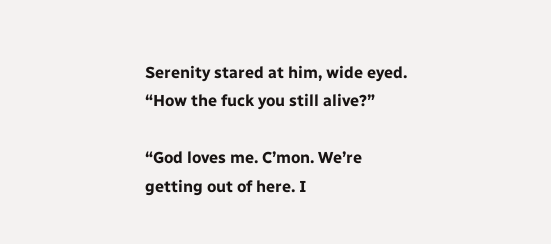Serenity stared at him, wide eyed. “How the fuck you still alive?”

“God loves me. C’mon. We’re getting out of here. I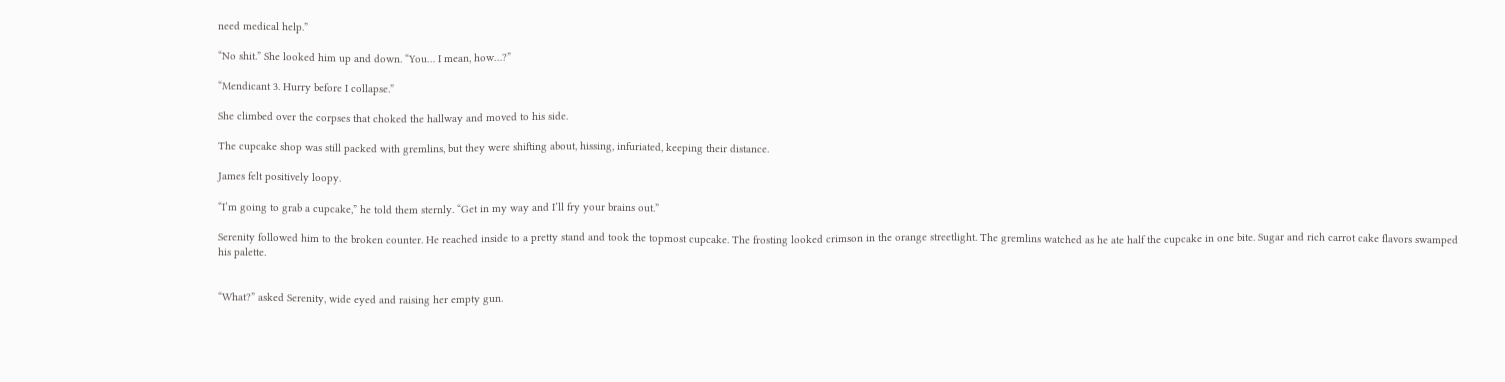need medical help.”

“No shit.” She looked him up and down. “You… I mean, how…?”

“Mendicant 3. Hurry before I collapse.”

She climbed over the corpses that choked the hallway and moved to his side.

The cupcake shop was still packed with gremlins, but they were shifting about, hissing, infuriated, keeping their distance.

James felt positively loopy.

“I’m going to grab a cupcake,” he told them sternly. “Get in my way and I’ll fry your brains out.”

Serenity followed him to the broken counter. He reached inside to a pretty stand and took the topmost cupcake. The frosting looked crimson in the orange streetlight. The gremlins watched as he ate half the cupcake in one bite. Sugar and rich carrot cake flavors swamped his palette.


“What?” asked Serenity, wide eyed and raising her empty gun.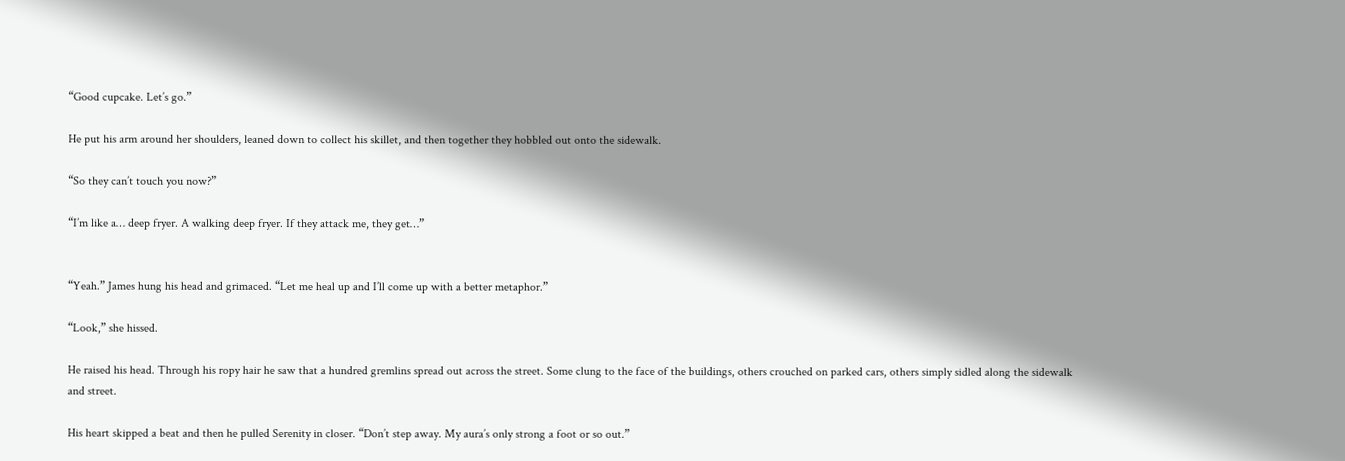“Good cupcake. Let’s go.”

He put his arm around her shoulders, leaned down to collect his skillet, and then together they hobbled out onto the sidewalk.

“So they can’t touch you now?”

“I’m like a… deep fryer. A walking deep fryer. If they attack me, they get…”


“Yeah.” James hung his head and grimaced. “Let me heal up and I’ll come up with a better metaphor.”

“Look,” she hissed.

He raised his head. Through his ropy hair he saw that a hundred gremlins spread out across the street. Some clung to the face of the buildings, others crouched on parked cars, others simply sidled along the sidewalk and street.

His heart skipped a beat and then he pulled Serenity in closer. “Don’t step away. My aura’s only strong a foot or so out.”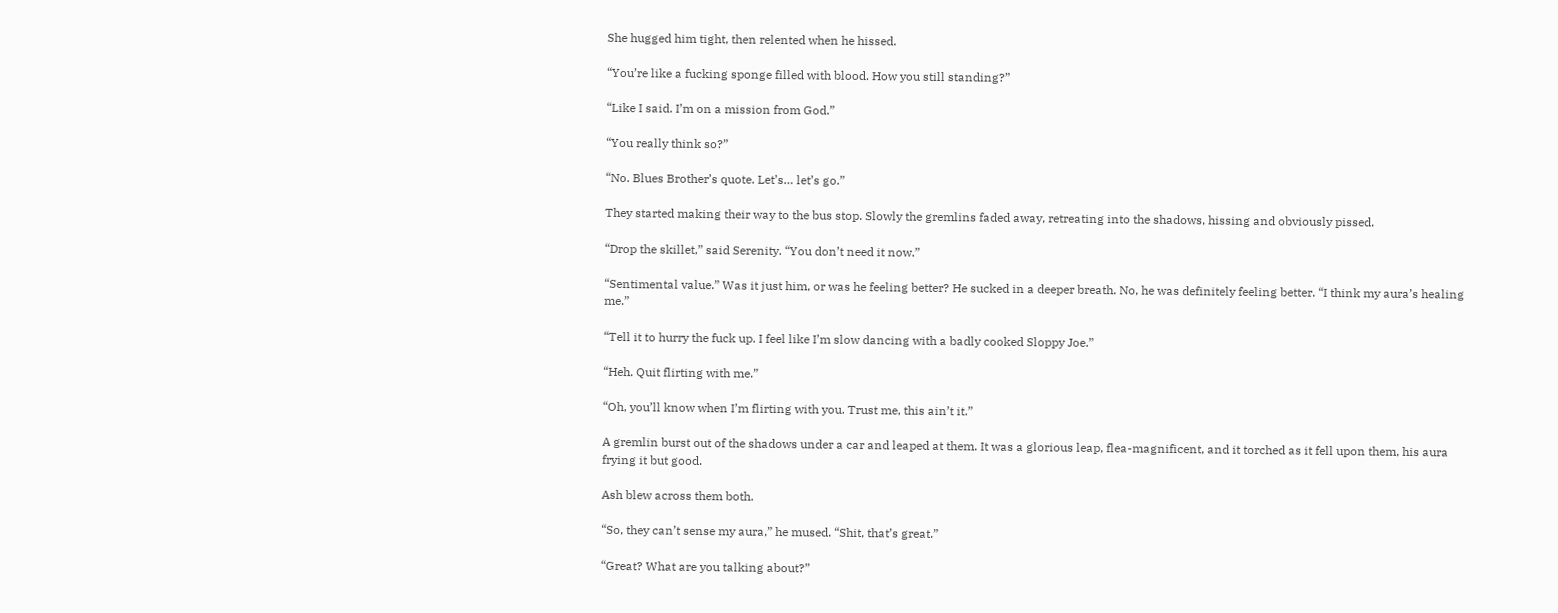She hugged him tight, then relented when he hissed.

“You’re like a fucking sponge filled with blood. How you still standing?”

“Like I said. I’m on a mission from God.”

“You really think so?”

“No. Blues Brother’s quote. Let’s… let’s go.”

They started making their way to the bus stop. Slowly the gremlins faded away, retreating into the shadows, hissing and obviously pissed.

“Drop the skillet,” said Serenity. “You don’t need it now.”

“Sentimental value.” Was it just him, or was he feeling better? He sucked in a deeper breath. No, he was definitely feeling better. “I think my aura’s healing me.”

“Tell it to hurry the fuck up. I feel like I’m slow dancing with a badly cooked Sloppy Joe.”

“Heh. Quit flirting with me.”

“Oh, you’ll know when I’m flirting with you. Trust me, this ain’t it.”

A gremlin burst out of the shadows under a car and leaped at them. It was a glorious leap, flea-magnificent, and it torched as it fell upon them, his aura frying it but good.

Ash blew across them both.

“So, they can’t sense my aura,” he mused. “Shit, that’s great.”

“Great? What are you talking about?”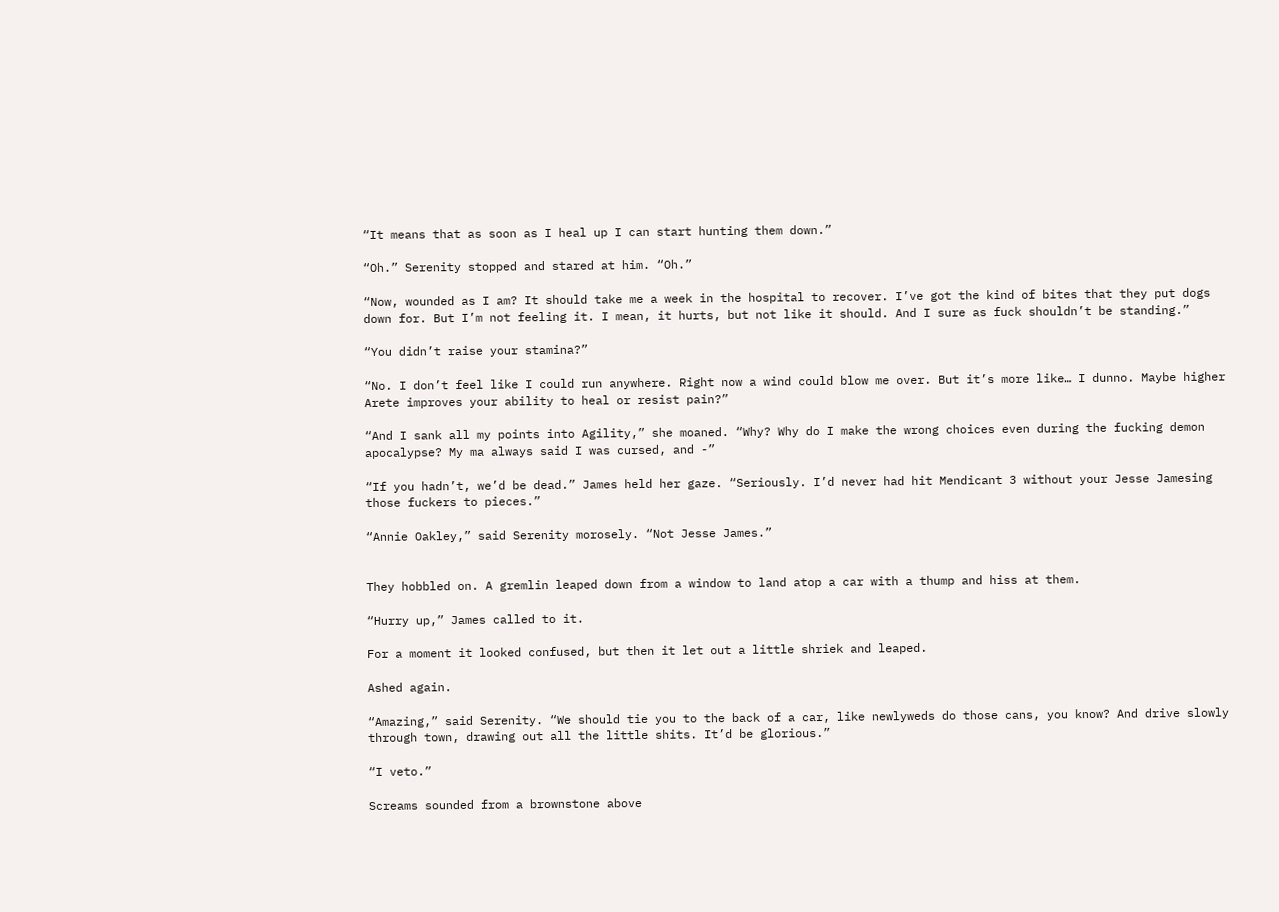“It means that as soon as I heal up I can start hunting them down.”

“Oh.” Serenity stopped and stared at him. “Oh.”

“Now, wounded as I am? It should take me a week in the hospital to recover. I’ve got the kind of bites that they put dogs down for. But I’m not feeling it. I mean, it hurts, but not like it should. And I sure as fuck shouldn’t be standing.”

“You didn’t raise your stamina?”

“No. I don’t feel like I could run anywhere. Right now a wind could blow me over. But it’s more like… I dunno. Maybe higher Arete improves your ability to heal or resist pain?”

“And I sank all my points into Agility,” she moaned. “Why? Why do I make the wrong choices even during the fucking demon apocalypse? My ma always said I was cursed, and -”

“If you hadn’t, we’d be dead.” James held her gaze. “Seriously. I’d never had hit Mendicant 3 without your Jesse Jamesing those fuckers to pieces.”

“Annie Oakley,” said Serenity morosely. “Not Jesse James.”


They hobbled on. A gremlin leaped down from a window to land atop a car with a thump and hiss at them.

“Hurry up,” James called to it.

For a moment it looked confused, but then it let out a little shriek and leaped.

Ashed again.

“Amazing,” said Serenity. “We should tie you to the back of a car, like newlyweds do those cans, you know? And drive slowly through town, drawing out all the little shits. It’d be glorious.”

“I veto.”

Screams sounded from a brownstone above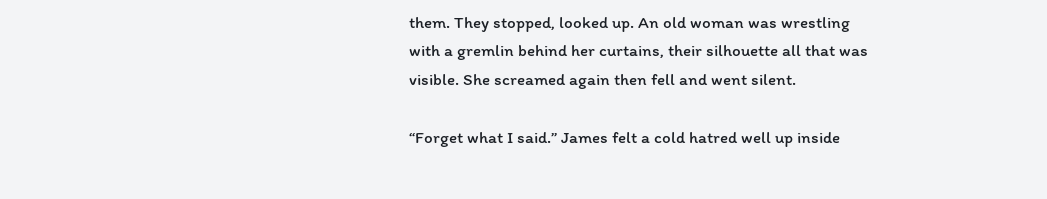them. They stopped, looked up. An old woman was wrestling with a gremlin behind her curtains, their silhouette all that was visible. She screamed again then fell and went silent.

“Forget what I said.” James felt a cold hatred well up inside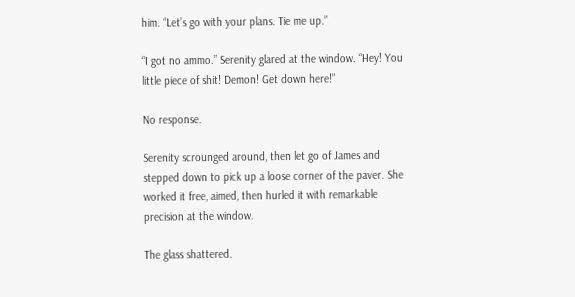him. “Let’s go with your plans. Tie me up.”

“I got no ammo.” Serenity glared at the window. “Hey! You little piece of shit! Demon! Get down here!”

No response.

Serenity scrounged around, then let go of James and stepped down to pick up a loose corner of the paver. She worked it free, aimed, then hurled it with remarkable precision at the window.

The glass shattered.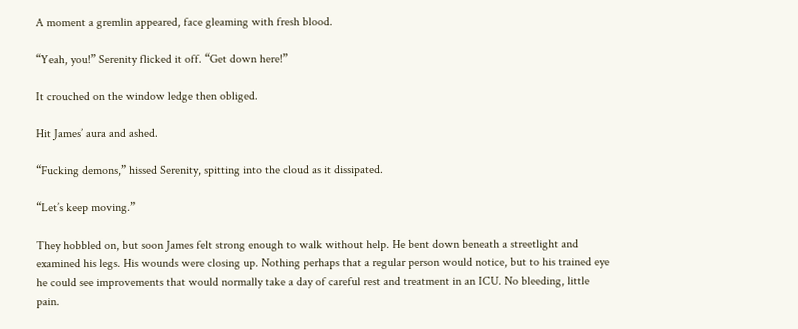A moment a gremlin appeared, face gleaming with fresh blood.

“Yeah, you!” Serenity flicked it off. “Get down here!”

It crouched on the window ledge then obliged.

Hit James’ aura and ashed.

“Fucking demons,” hissed Serenity, spitting into the cloud as it dissipated.

“Let’s keep moving.”

They hobbled on, but soon James felt strong enough to walk without help. He bent down beneath a streetlight and examined his legs. His wounds were closing up. Nothing perhaps that a regular person would notice, but to his trained eye he could see improvements that would normally take a day of careful rest and treatment in an ICU. No bleeding, little pain.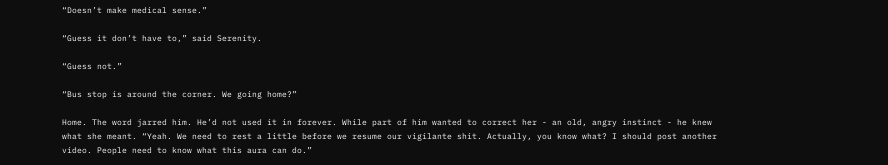“Doesn’t make medical sense.”

“Guess it don’t have to,” said Serenity.

“Guess not.”

“Bus stop is around the corner. We going home?”

Home. The word jarred him. He’d not used it in forever. While part of him wanted to correct her - an old, angry instinct - he knew what she meant. “Yeah. We need to rest a little before we resume our vigilante shit. Actually, you know what? I should post another video. People need to know what this aura can do.”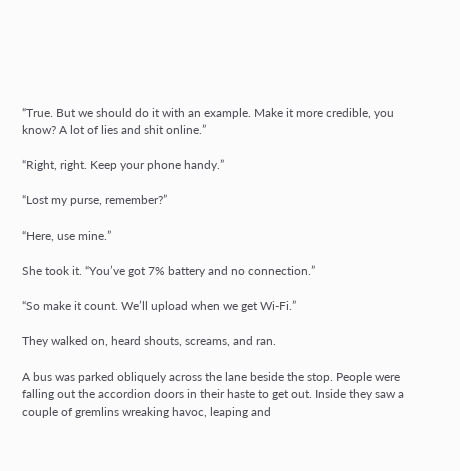“True. But we should do it with an example. Make it more credible, you know? A lot of lies and shit online.”

“Right, right. Keep your phone handy.”

“Lost my purse, remember?”

“Here, use mine.”

She took it. “You’ve got 7% battery and no connection.”

“So make it count. We’ll upload when we get Wi-Fi.”

They walked on, heard shouts, screams, and ran.

A bus was parked obliquely across the lane beside the stop. People were falling out the accordion doors in their haste to get out. Inside they saw a couple of gremlins wreaking havoc, leaping and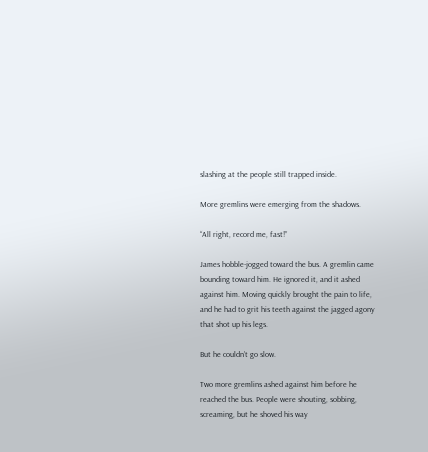slashing at the people still trapped inside.

More gremlins were emerging from the shadows.

“All right, record me, fast!”

James hobble-jogged toward the bus. A gremlin came bounding toward him. He ignored it, and it ashed against him. Moving quickly brought the pain to life, and he had to grit his teeth against the jagged agony that shot up his legs.

But he couldn’t go slow.

Two more gremlins ashed against him before he reached the bus. People were shouting, sobbing, screaming, but he shoved his way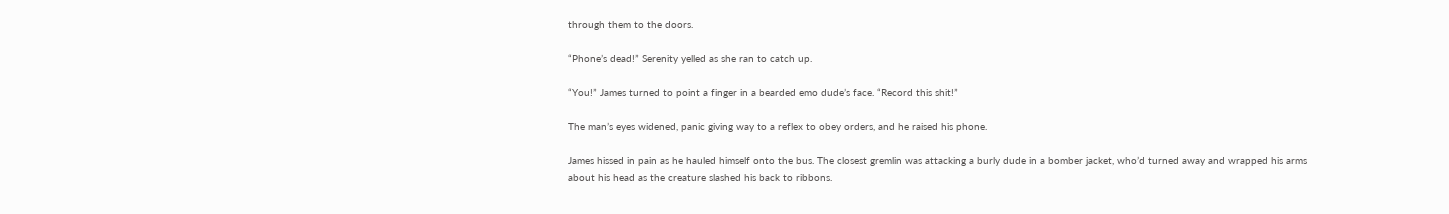through them to the doors.

“Phone’s dead!” Serenity yelled as she ran to catch up.

“You!” James turned to point a finger in a bearded emo dude’s face. “Record this shit!”

The man’s eyes widened, panic giving way to a reflex to obey orders, and he raised his phone.

James hissed in pain as he hauled himself onto the bus. The closest gremlin was attacking a burly dude in a bomber jacket, who’d turned away and wrapped his arms about his head as the creature slashed his back to ribbons.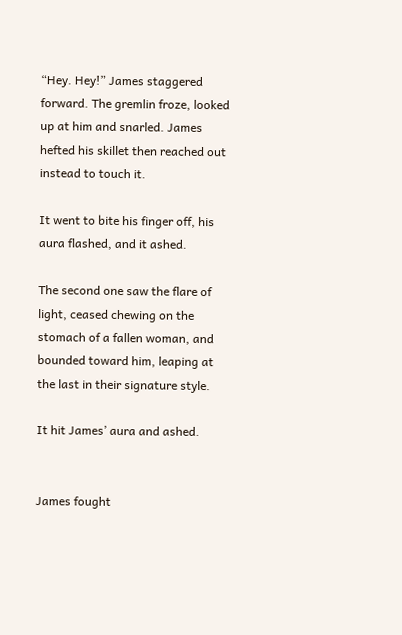“Hey. Hey!” James staggered forward. The gremlin froze, looked up at him and snarled. James hefted his skillet then reached out instead to touch it.

It went to bite his finger off, his aura flashed, and it ashed.

The second one saw the flare of light, ceased chewing on the stomach of a fallen woman, and bounded toward him, leaping at the last in their signature style.

It hit James’ aura and ashed.


James fought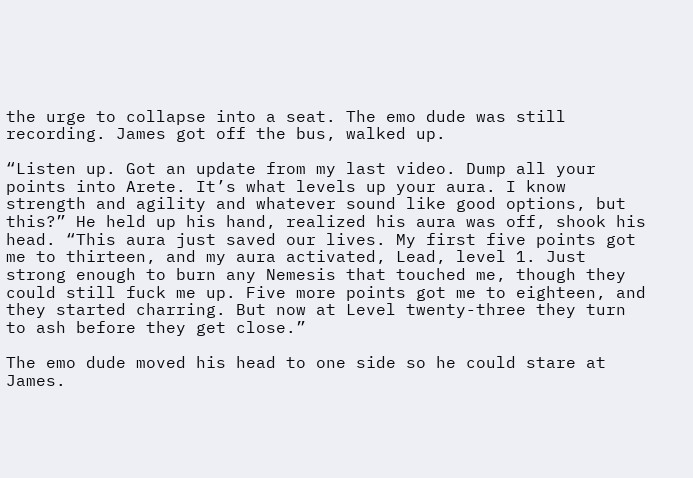the urge to collapse into a seat. The emo dude was still recording. James got off the bus, walked up.

“Listen up. Got an update from my last video. Dump all your points into Arete. It’s what levels up your aura. I know strength and agility and whatever sound like good options, but this?” He held up his hand, realized his aura was off, shook his head. “This aura just saved our lives. My first five points got me to thirteen, and my aura activated, Lead, level 1. Just strong enough to burn any Nemesis that touched me, though they could still fuck me up. Five more points got me to eighteen, and they started charring. But now at Level twenty-three they turn to ash before they get close.”

The emo dude moved his head to one side so he could stare at James.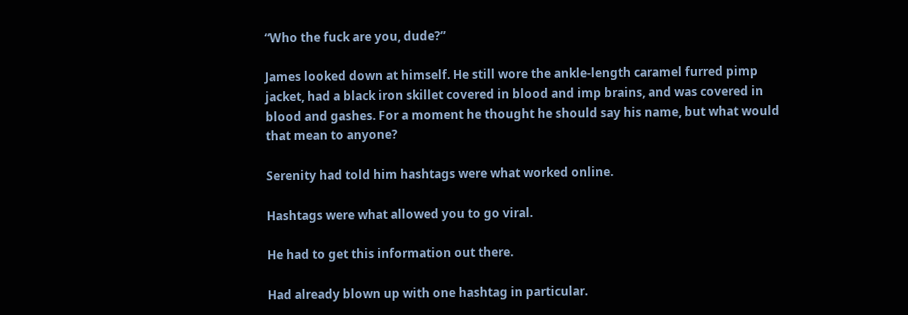“Who the fuck are you, dude?”

James looked down at himself. He still wore the ankle-length caramel furred pimp jacket, had a black iron skillet covered in blood and imp brains, and was covered in blood and gashes. For a moment he thought he should say his name, but what would that mean to anyone?

Serenity had told him hashtags were what worked online.

Hashtags were what allowed you to go viral.

He had to get this information out there.

Had already blown up with one hashtag in particular.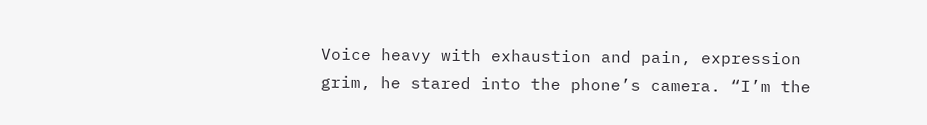Voice heavy with exhaustion and pain, expression grim, he stared into the phone’s camera. “I’m the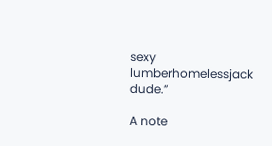sexy lumberhomelessjack dude.”

A note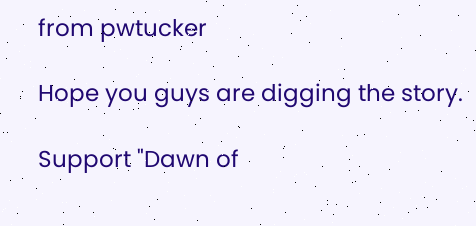from pwtucker

Hope you guys are digging the story.

Support "Dawn of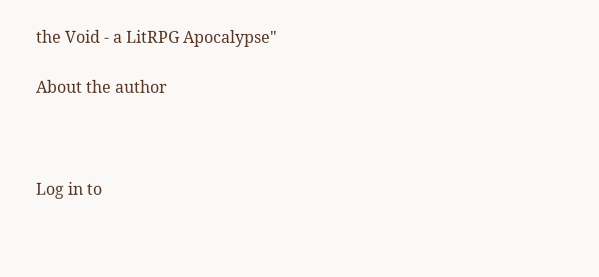the Void - a LitRPG Apocalypse"

About the author



Log in to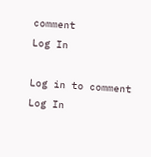comment
Log In

Log in to comment
Log In